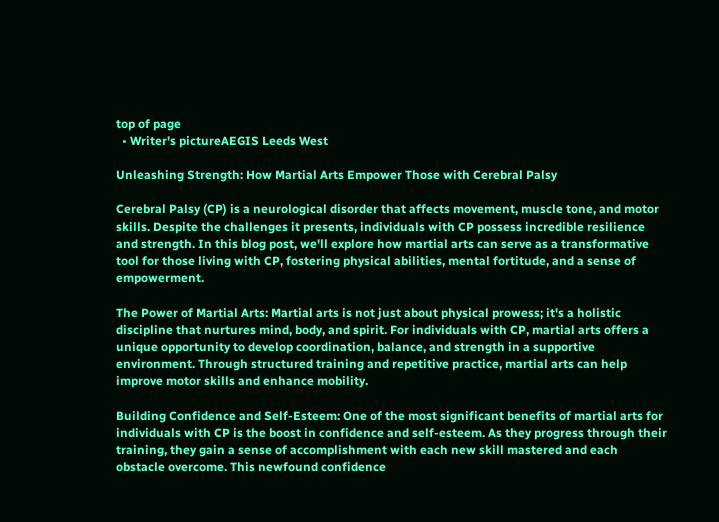top of page
  • Writer's pictureAEGIS Leeds West

Unleashing Strength: How Martial Arts Empower Those with Cerebral Palsy

Cerebral Palsy (CP) is a neurological disorder that affects movement, muscle tone, and motor skills. Despite the challenges it presents, individuals with CP possess incredible resilience and strength. In this blog post, we'll explore how martial arts can serve as a transformative tool for those living with CP, fostering physical abilities, mental fortitude, and a sense of empowerment.

The Power of Martial Arts: Martial arts is not just about physical prowess; it's a holistic discipline that nurtures mind, body, and spirit. For individuals with CP, martial arts offers a unique opportunity to develop coordination, balance, and strength in a supportive environment. Through structured training and repetitive practice, martial arts can help improve motor skills and enhance mobility.

Building Confidence and Self-Esteem: One of the most significant benefits of martial arts for individuals with CP is the boost in confidence and self-esteem. As they progress through their training, they gain a sense of accomplishment with each new skill mastered and each obstacle overcome. This newfound confidence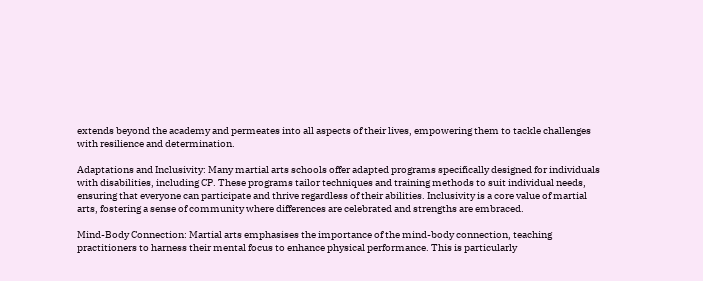extends beyond the academy and permeates into all aspects of their lives, empowering them to tackle challenges with resilience and determination.

Adaptations and Inclusivity: Many martial arts schools offer adapted programs specifically designed for individuals with disabilities, including CP. These programs tailor techniques and training methods to suit individual needs, ensuring that everyone can participate and thrive regardless of their abilities. Inclusivity is a core value of martial arts, fostering a sense of community where differences are celebrated and strengths are embraced.

Mind-Body Connection: Martial arts emphasises the importance of the mind-body connection, teaching practitioners to harness their mental focus to enhance physical performance. This is particularly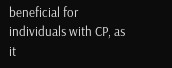beneficial for individuals with CP, as it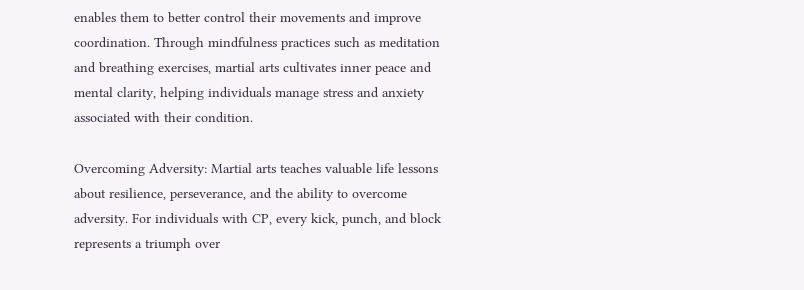enables them to better control their movements and improve coordination. Through mindfulness practices such as meditation and breathing exercises, martial arts cultivates inner peace and mental clarity, helping individuals manage stress and anxiety associated with their condition.

Overcoming Adversity: Martial arts teaches valuable life lessons about resilience, perseverance, and the ability to overcome adversity. For individuals with CP, every kick, punch, and block represents a triumph over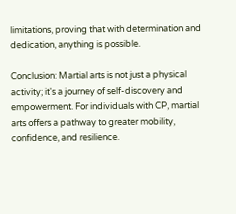limitations, proving that with determination and dedication, anything is possible.

Conclusion: Martial arts is not just a physical activity; it's a journey of self-discovery and empowerment. For individuals with CP, martial arts offers a pathway to greater mobility, confidence, and resilience.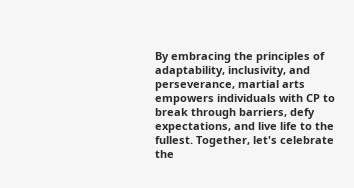By embracing the principles of adaptability, inclusivity, and perseverance, martial arts empowers individuals with CP to break through barriers, defy expectations, and live life to the fullest. Together, let's celebrate the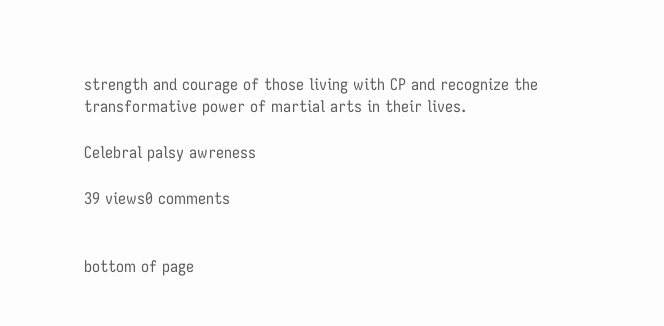strength and courage of those living with CP and recognize the transformative power of martial arts in their lives.

Celebral palsy awreness

39 views0 comments


bottom of page